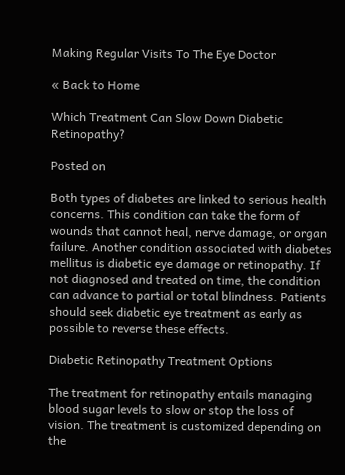Making Regular Visits To The Eye Doctor

« Back to Home

Which Treatment Can Slow Down Diabetic Retinopathy?

Posted on

Both types of diabetes are linked to serious health concerns. This condition can take the form of wounds that cannot heal, nerve damage, or organ failure. Another condition associated with diabetes mellitus is diabetic eye damage or retinopathy. If not diagnosed and treated on time, the condition can advance to partial or total blindness. Patients should seek diabetic eye treatment as early as possible to reverse these effects.

Diabetic Retinopathy Treatment Options

The treatment for retinopathy entails managing blood sugar levels to slow or stop the loss of vision. The treatment is customized depending on the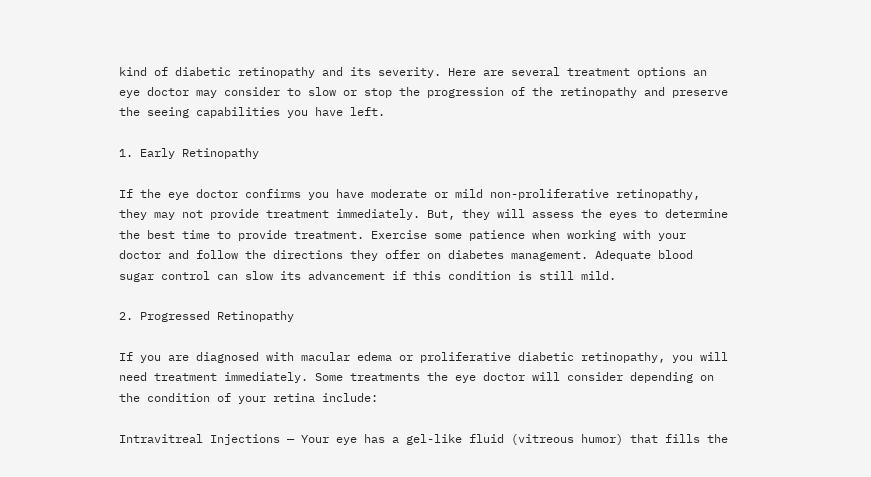kind of diabetic retinopathy and its severity. Here are several treatment options an eye doctor may consider to slow or stop the progression of the retinopathy and preserve the seeing capabilities you have left.

1. Early Retinopathy

If the eye doctor confirms you have moderate or mild non-proliferative retinopathy, they may not provide treatment immediately. But, they will assess the eyes to determine the best time to provide treatment. Exercise some patience when working with your doctor and follow the directions they offer on diabetes management. Adequate blood sugar control can slow its advancement if this condition is still mild.

2. Progressed Retinopathy

If you are diagnosed with macular edema or proliferative diabetic retinopathy, you will need treatment immediately. Some treatments the eye doctor will consider depending on the condition of your retina include:

Intravitreal Injections — Your eye has a gel-like fluid (vitreous humor) that fills the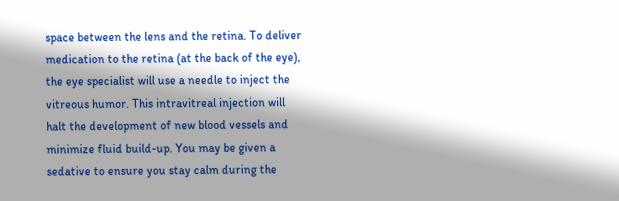space between the lens and the retina. To deliver medication to the retina (at the back of the eye), the eye specialist will use a needle to inject the vitreous humor. This intravitreal injection will halt the development of new blood vessels and minimize fluid build-up. You may be given a sedative to ensure you stay calm during the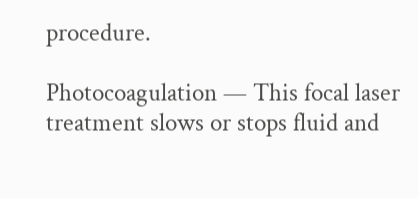procedure.

Photocoagulation — This focal laser treatment slows or stops fluid and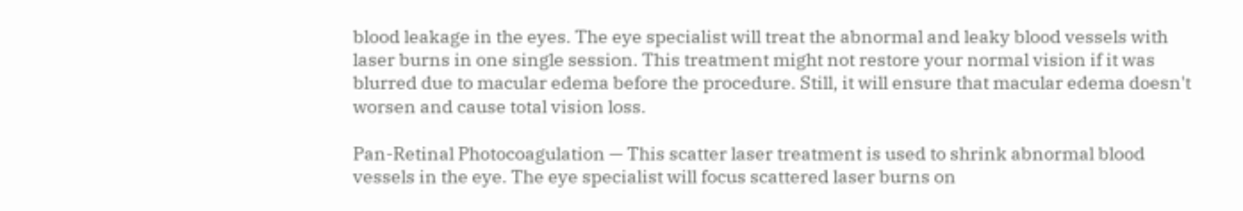blood leakage in the eyes. The eye specialist will treat the abnormal and leaky blood vessels with laser burns in one single session. This treatment might not restore your normal vision if it was blurred due to macular edema before the procedure. Still, it will ensure that macular edema doesn't worsen and cause total vision loss.

Pan-Retinal Photocoagulation — This scatter laser treatment is used to shrink abnormal blood vessels in the eye. The eye specialist will focus scattered laser burns on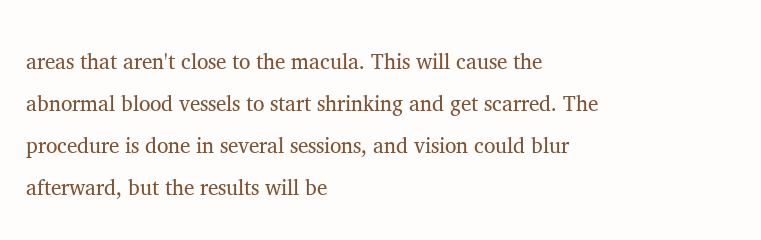areas that aren't close to the macula. This will cause the abnormal blood vessels to start shrinking and get scarred. The procedure is done in several sessions, and vision could blur afterward, but the results will be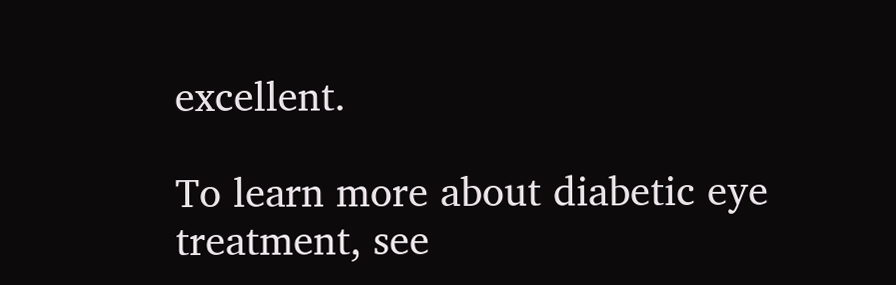excellent.

To learn more about diabetic eye treatment, see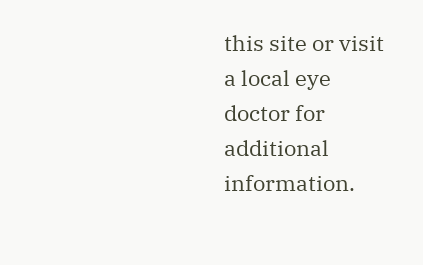this site or visit a local eye doctor for additional information.